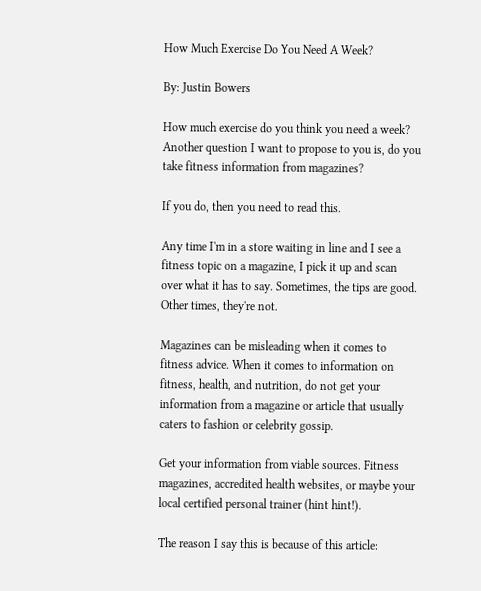How Much Exercise Do You Need A Week?

By: Justin Bowers

How much exercise do you think you need a week? Another question I want to propose to you is, do you take fitness information from magazines?

If you do, then you need to read this.

Any time I'm in a store waiting in line and I see a fitness topic on a magazine, I pick it up and scan over what it has to say. Sometimes, the tips are good. Other times, they're not.

Magazines can be misleading when it comes to fitness advice. When it comes to information on fitness, health, and nutrition, do not get your information from a magazine or article that usually caters to fashion or celebrity gossip.

Get your information from viable sources. Fitness magazines, accredited health websites, or maybe your local certified personal trainer (hint hint!).

The reason I say this is because of this article: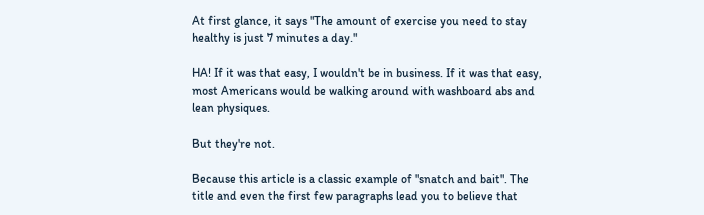At first glance, it says "The amount of exercise you need to stay healthy is just 7 minutes a day."

HA! If it was that easy, I wouldn't be in business. If it was that easy, most Americans would be walking around with washboard abs and lean physiques.

But they're not.

Because this article is a classic example of "snatch and bait". The title and even the first few paragraphs lead you to believe that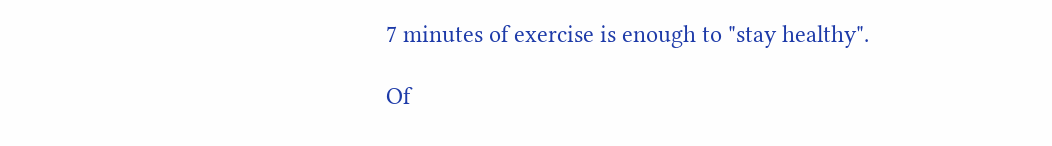7 minutes of exercise is enough to "stay healthy".

Of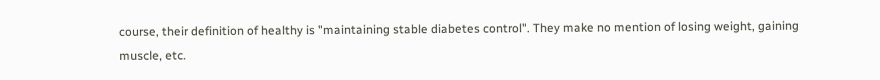course, their definition of healthy is "maintaining stable diabetes control". They make no mention of losing weight, gaining muscle, etc.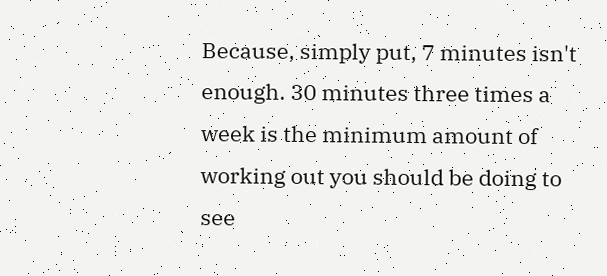Because, simply put, 7 minutes isn't enough. 30 minutes three times a week is the minimum amount of working out you should be doing to see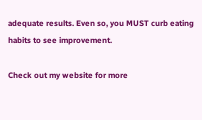adequate results. Even so, you MUST curb eating habits to see improvement.

Check out my website for more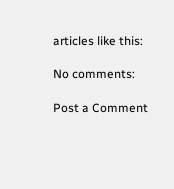articles like this:

No comments:

Post a Comment